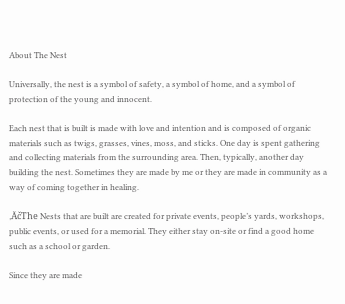About The Nest

Universally, the nest is a symbol of safety, a symbol of home, and a symbol of protection of the young and innocent.

Each nest that is built is made with love and intention and is composed of organic materials such as twigs, grasses, vines, moss, and sticks. One day is spent gathering and collecting materials from the surrounding area. Then, typically, another day building the nest. Sometimes they are made by me or they are made in community as a way of coming together in healing.

‚ÄčThe Nests that are built are created for private events, people’s yards, workshops, public events, or used for a memorial. They either stay on-site or find a good home such as a school or garden.

Since they are made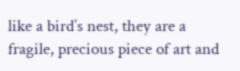like a bird’s nest, they are a fragile, precious piece of art and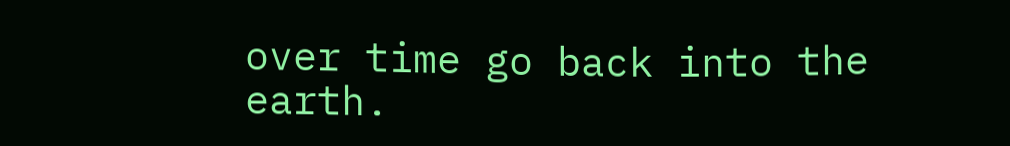over time go back into the earth.